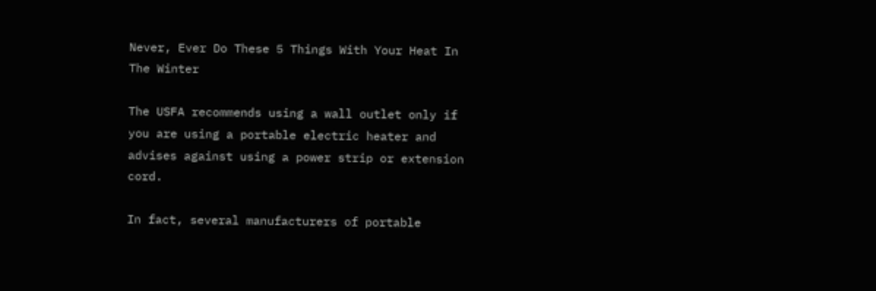Never, Ever Do These 5 Things With Your Heat In The Winter

The USFA recommends using a wall outlet only if you are using a portable electric heater and advises against using a power strip or extension cord.

In fact, several manufacturers of portable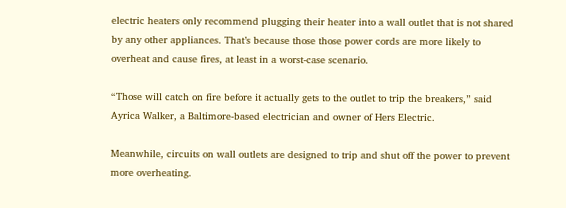electric heaters only recommend plugging their heater into a wall outlet that is not shared by any other appliances. That’s because those those power cords are more likely to overheat and cause fires, at least in a worst-case scenario.

“Those will catch on fire before it actually gets to the outlet to trip the breakers,” said Ayrica Walker, a Baltimore-based electrician and owner of Hers Electric.

Meanwhile, circuits on wall outlets are designed to trip and shut off the power to prevent more overheating.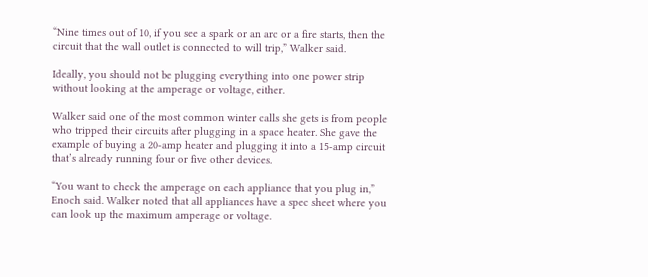“Nine times out of 10, if you see a spark or an arc or a fire starts, then the circuit that the wall outlet is connected to will trip,” Walker said.

Ideally, you should not be plugging everything into one power strip without looking at the amperage or voltage, either.

Walker said one of the most common winter calls she gets is from people who tripped their circuits after plugging in a space heater. She gave the example of buying a 20-amp heater and plugging it into a 15-amp circuit that’s already running four or five other devices.

“You want to check the amperage on each appliance that you plug in,” Enoch said. Walker noted that all appliances have a spec sheet where you can look up the maximum amperage or voltage.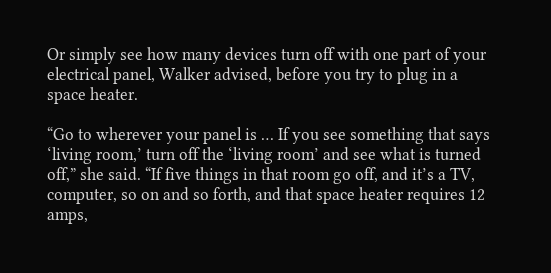Or simply see how many devices turn off with one part of your electrical panel, Walker advised, before you try to plug in a space heater.

“Go to wherever your panel is … If you see something that says ‘living room,’ turn off the ‘living room’ and see what is turned off,” she said. “If five things in that room go off, and it’s a TV, computer, so on and so forth, and that space heater requires 12 amps,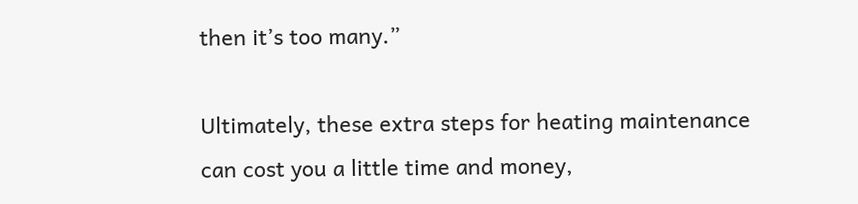then it’s too many.”

Ultimately, these extra steps for heating maintenance can cost you a little time and money,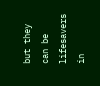but they can be lifesavers in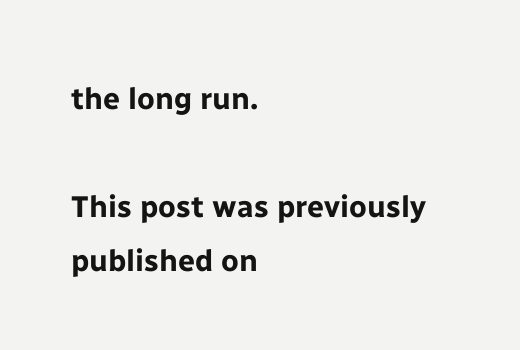the long run.

This post was previously published on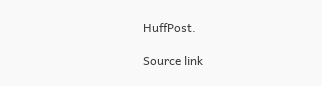HuffPost.

Source link